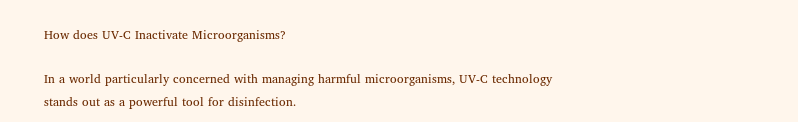How does UV-C Inactivate Microorganisms?

In a world particularly concerned with managing harmful microorganisms, UV-C technology stands out as a powerful tool for disinfection.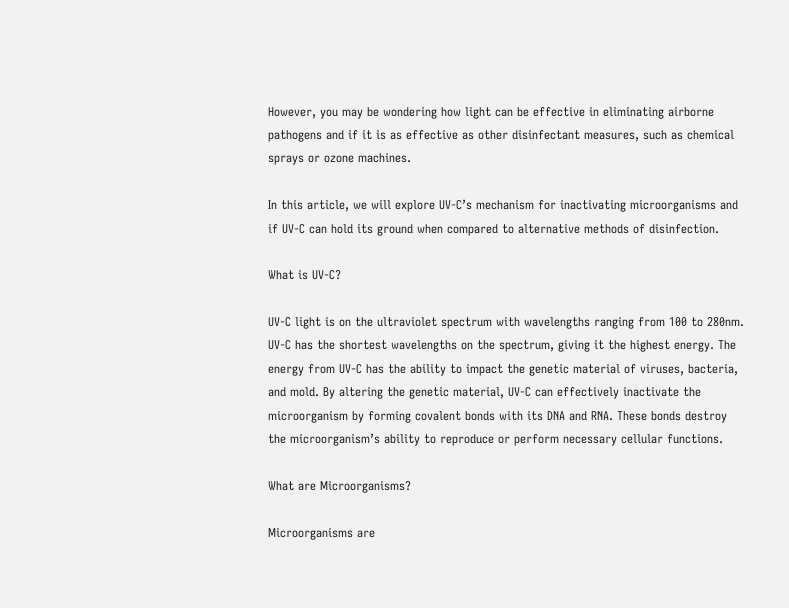However, you may be wondering how light can be effective in eliminating airborne pathogens and if it is as effective as other disinfectant measures, such as chemical sprays or ozone machines.

In this article, we will explore UV-C’s mechanism for inactivating microorganisms and if UV-C can hold its ground when compared to alternative methods of disinfection.

What is UV-C?

UV-C light is on the ultraviolet spectrum with wavelengths ranging from 100 to 280nm. UV-C has the shortest wavelengths on the spectrum, giving it the highest energy. The energy from UV-C has the ability to impact the genetic material of viruses, bacteria, and mold. By altering the genetic material, UV-C can effectively inactivate the microorganism by forming covalent bonds with its DNA and RNA. These bonds destroy the microorganism’s ability to reproduce or perform necessary cellular functions.

What are Microorganisms?

Microorganisms are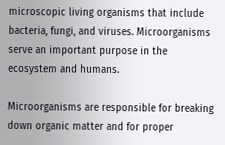microscopic living organisms that include bacteria, fungi, and viruses. Microorganisms serve an important purpose in the ecosystem and humans.

Microorganisms are responsible for breaking down organic matter and for proper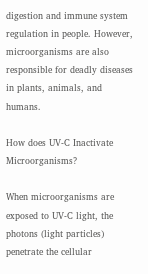digestion and immune system regulation in people. However, microorganisms are also responsible for deadly diseases in plants, animals, and humans.

How does UV-C Inactivate Microorganisms?

When microorganisms are exposed to UV-C light, the photons (light particles) penetrate the cellular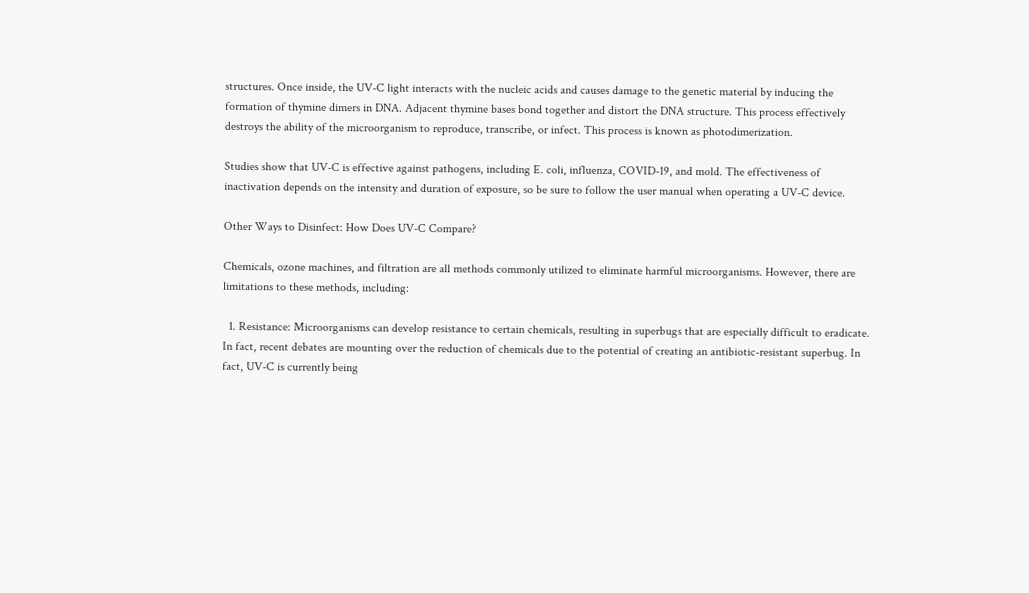structures. Once inside, the UV-C light interacts with the nucleic acids and causes damage to the genetic material by inducing the formation of thymine dimers in DNA. Adjacent thymine bases bond together and distort the DNA structure. This process effectively destroys the ability of the microorganism to reproduce, transcribe, or infect. This process is known as photodimerization.

Studies show that UV-C is effective against pathogens, including E. coli, influenza, COVID-19, and mold. The effectiveness of inactivation depends on the intensity and duration of exposure, so be sure to follow the user manual when operating a UV-C device.

Other Ways to Disinfect: How Does UV-C Compare?

Chemicals, ozone machines, and filtration are all methods commonly utilized to eliminate harmful microorganisms. However, there are limitations to these methods, including:

  1. Resistance: Microorganisms can develop resistance to certain chemicals, resulting in superbugs that are especially difficult to eradicate. In fact, recent debates are mounting over the reduction of chemicals due to the potential of creating an antibiotic-resistant superbug. In fact, UV-C is currently being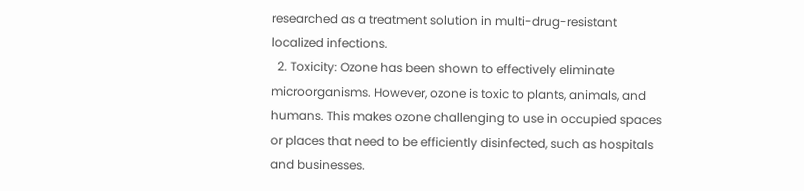researched as a treatment solution in multi-drug-resistant localized infections.
  2. Toxicity: Ozone has been shown to effectively eliminate microorganisms. However, ozone is toxic to plants, animals, and humans. This makes ozone challenging to use in occupied spaces or places that need to be efficiently disinfected, such as hospitals and businesses.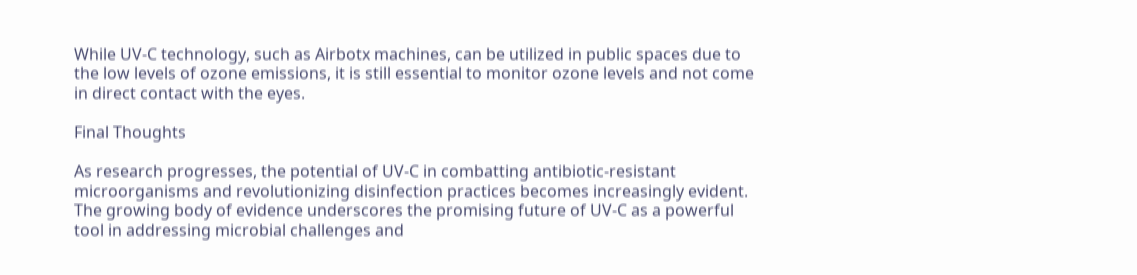While UV-C technology, such as Airbotx machines, can be utilized in public spaces due to the low levels of ozone emissions, it is still essential to monitor ozone levels and not come in direct contact with the eyes.

Final Thoughts

As research progresses, the potential of UV-C in combatting antibiotic-resistant microorganisms and revolutionizing disinfection practices becomes increasingly evident. The growing body of evidence underscores the promising future of UV-C as a powerful tool in addressing microbial challenges and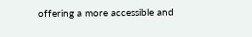offering a more accessible and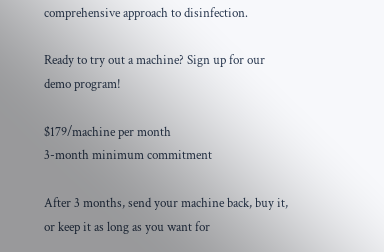comprehensive approach to disinfection.

Ready to try out a machine? Sign up for our demo program!

$179/machine per month
3-month minimum commitment

After 3 months, send your machine back, buy it, or keep it as long as you want for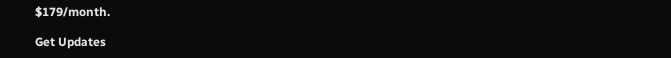$179/month.

Get Updates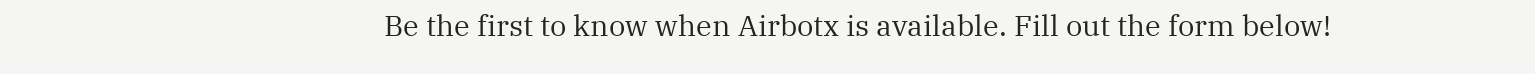Be the first to know when Airbotx is available. Fill out the form below!